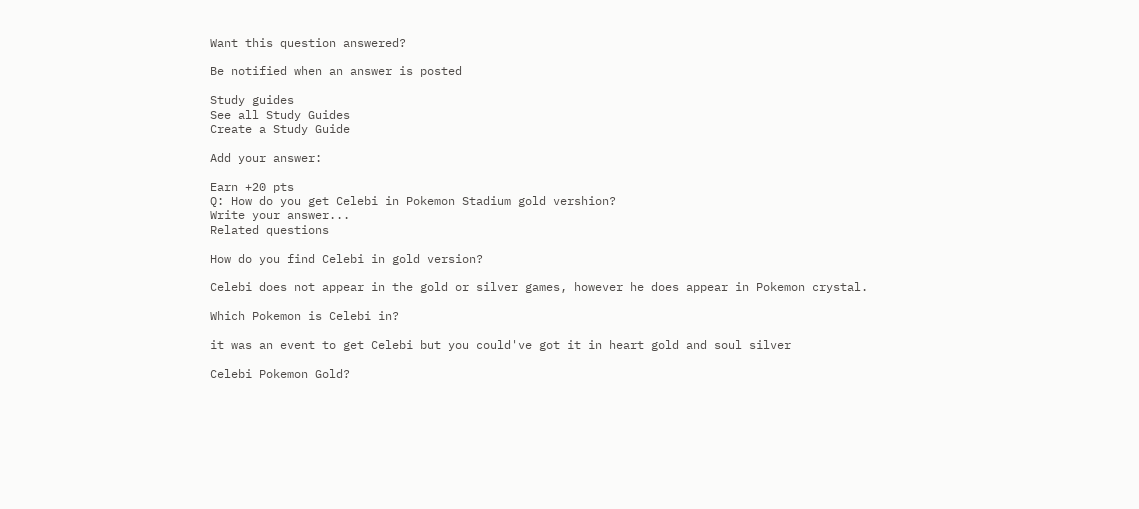Want this question answered?

Be notified when an answer is posted

Study guides
See all Study Guides
Create a Study Guide

Add your answer:

Earn +20 pts
Q: How do you get Celebi in Pokemon Stadium gold vershion?
Write your answer...
Related questions

How do you find Celebi in gold version?

Celebi does not appear in the gold or silver games, however he does appear in Pokemon crystal.

Which Pokemon is Celebi in?

it was an event to get Celebi but you could've got it in heart gold and soul silver

Celebi Pokemon Gold?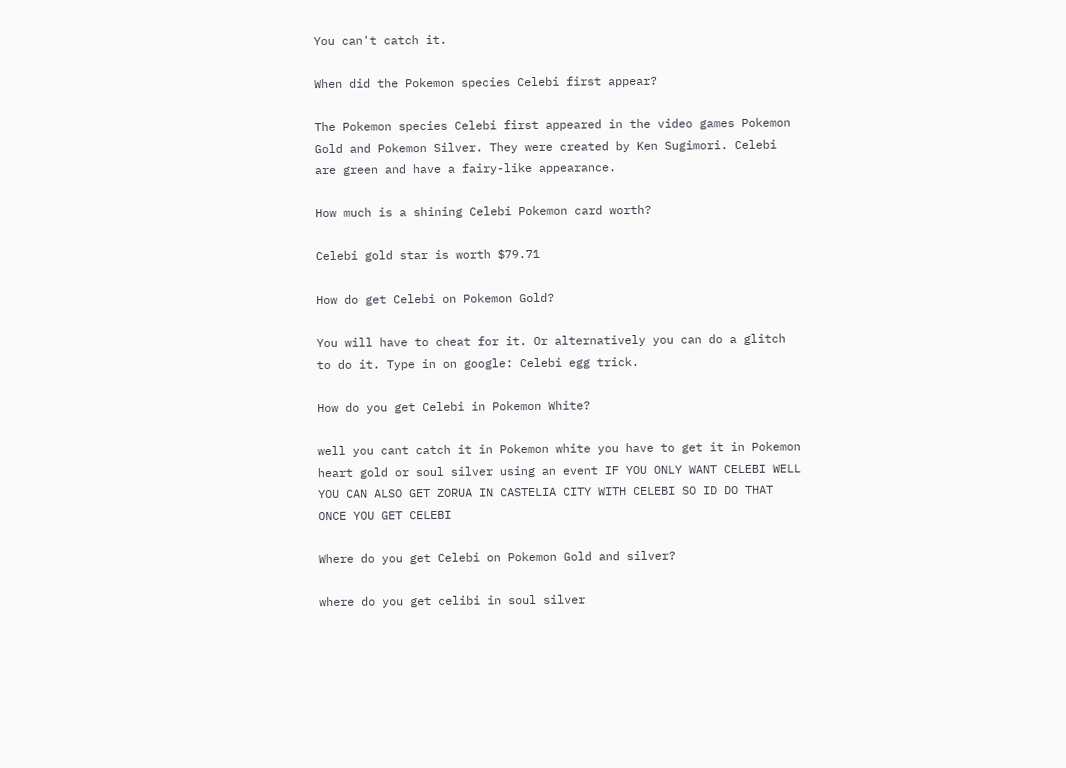You can't catch it.

When did the Pokemon species Celebi first appear?

The Pokemon species Celebi first appeared in the video games Pokemon Gold and Pokemon Silver. They were created by Ken Sugimori. Celebi are green and have a fairy-like appearance.

How much is a shining Celebi Pokemon card worth?

Celebi gold star is worth $79.71

How do get Celebi on Pokemon Gold?

You will have to cheat for it. Or alternatively you can do a glitch to do it. Type in on google: Celebi egg trick.

How do you get Celebi in Pokemon White?

well you cant catch it in Pokemon white you have to get it in Pokemon heart gold or soul silver using an event IF YOU ONLY WANT CELEBI WELL YOU CAN ALSO GET ZORUA IN CASTELIA CITY WITH CELEBI SO ID DO THAT ONCE YOU GET CELEBI

Where do you get Celebi on Pokemon Gold and silver?

where do you get celibi in soul silver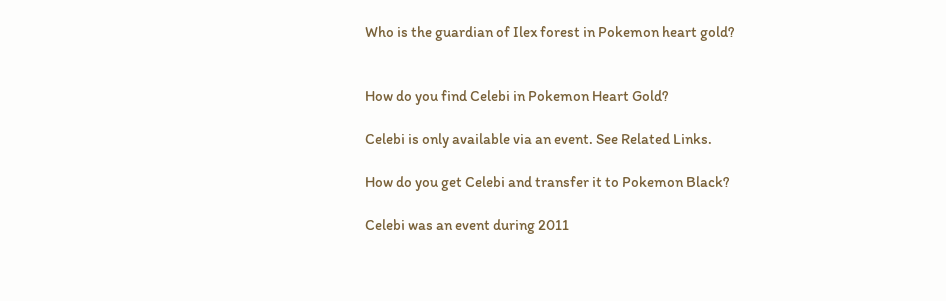Who is the guardian of Ilex forest in Pokemon heart gold?


How do you find Celebi in Pokemon Heart Gold?

Celebi is only available via an event. See Related Links.

How do you get Celebi and transfer it to Pokemon Black?

Celebi was an event during 2011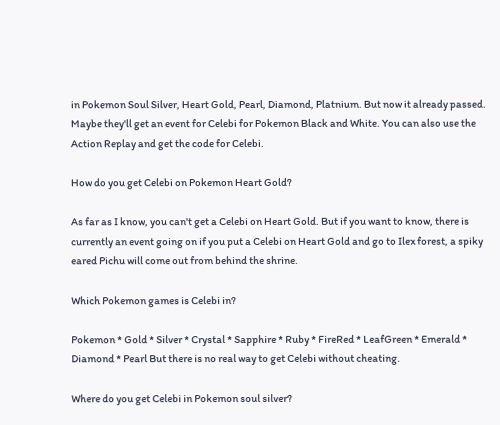in Pokemon Soul Silver, Heart Gold, Pearl, Diamond, Platnium. But now it already passed. Maybe they'll get an event for Celebi for Pokemon Black and White. You can also use the Action Replay and get the code for Celebi.

How do you get Celebi on Pokemon Heart Gold?

As far as I know, you can't get a Celebi on Heart Gold. But if you want to know, there is currently an event going on if you put a Celebi on Heart Gold and go to Ilex forest, a spiky eared Pichu will come out from behind the shrine.

Which Pokemon games is Celebi in?

Pokemon * Gold * Silver * Crystal * Sapphire * Ruby * FireRed * LeafGreen * Emerald * Diamond * Pearl But there is no real way to get Celebi without cheating.

Where do you get Celebi in Pokemon soul silver?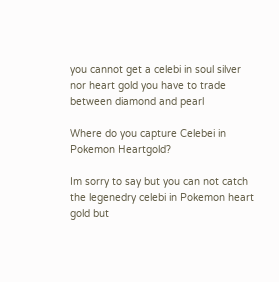you cannot get a celebi in soul silver nor heart gold you have to trade between diamond and pearl

Where do you capture Celebei in Pokemon Heartgold?

Im sorry to say but you can not catch the legenedry celebi in Pokemon heart gold but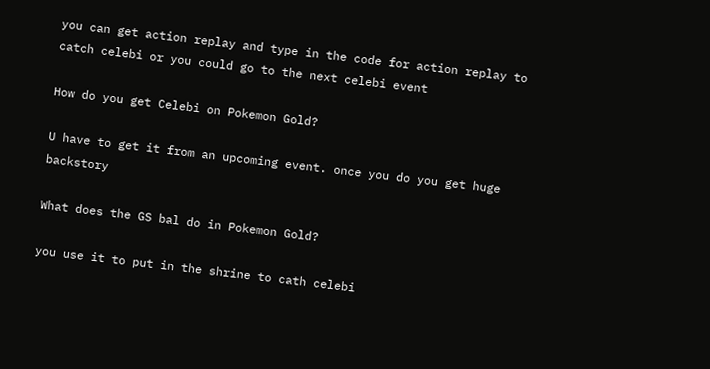you can get action replay and type in the code for action replay to catch celebi or you could go to the next celebi event

How do you get Celebi on Pokemon Gold?

U have to get it from an upcoming event. once you do you get huge backstory

What does the GS bal do in Pokemon Gold?

you use it to put in the shrine to cath celebi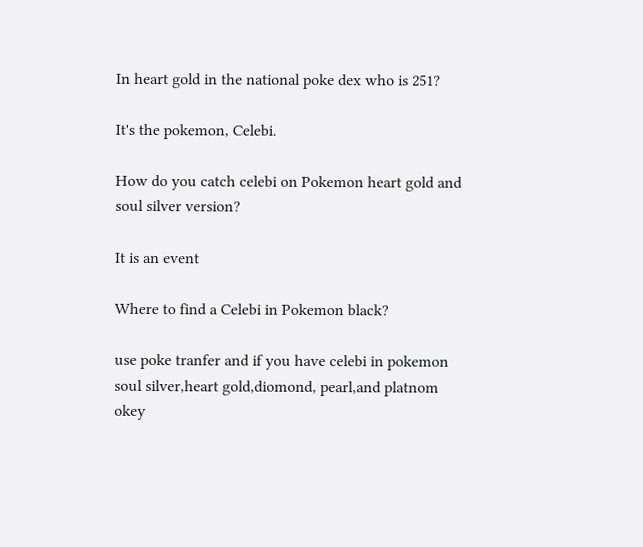In heart gold in the national poke dex who is 251?

It's the pokemon, Celebi.

How do you catch celebi on Pokemon heart gold and soul silver version?

It is an event

Where to find a Celebi in Pokemon black?

use poke tranfer and if you have celebi in pokemon soul silver,heart gold,diomond, pearl,and platnom okey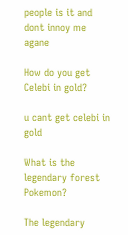people is it and dont innoy me agane

How do you get Celebi in gold?

u cant get celebi in gold

What is the legendary forest Pokemon?

The legendary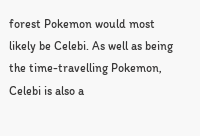forest Pokemon would most likely be Celebi. As well as being the time-travelling Pokemon, Celebi is also a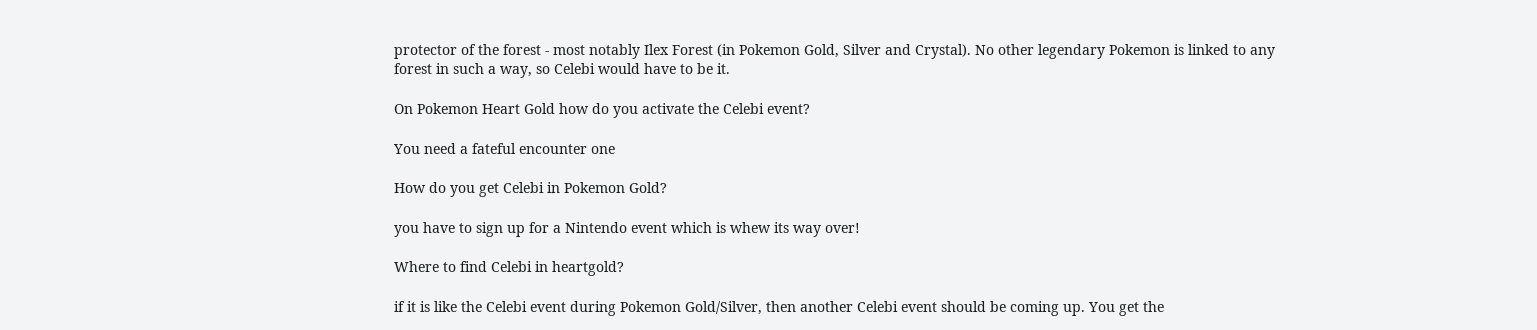protector of the forest - most notably Ilex Forest (in Pokemon Gold, Silver and Crystal). No other legendary Pokemon is linked to any forest in such a way, so Celebi would have to be it.

On Pokemon Heart Gold how do you activate the Celebi event?

You need a fateful encounter one

How do you get Celebi in Pokemon Gold?

you have to sign up for a Nintendo event which is whew its way over!

Where to find Celebi in heartgold?

if it is like the Celebi event during Pokemon Gold/Silver, then another Celebi event should be coming up. You get the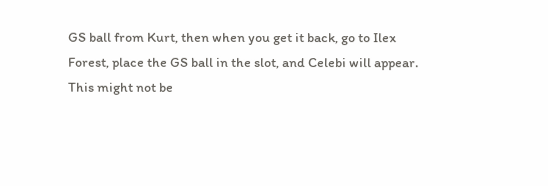GS ball from Kurt, then when you get it back, go to Ilex Forest, place the GS ball in the slot, and Celebi will appear. This might not be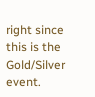right since this is the Gold/Silver event.